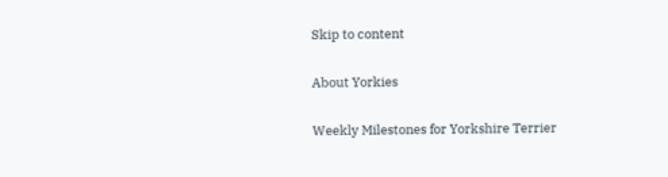Skip to content

About Yorkies

Weekly Milestones for Yorkshire Terrier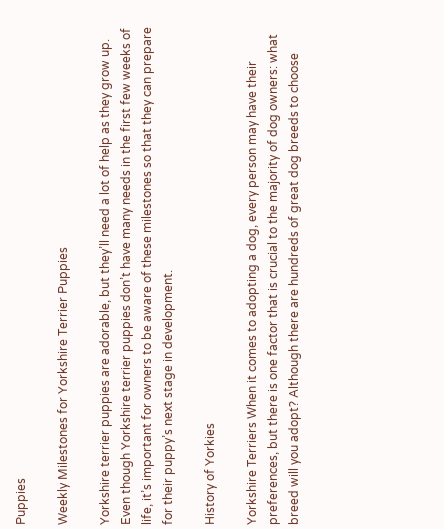Puppies

Weekly Milestones for Yorkshire Terrier Puppies

Yorkshire terrier puppies are adorable, but they’ll need a lot of help as they grow up. Even though Yorkshire terrier puppies don’t have many needs in the first few weeks of life, it’s important for owners to be aware of these milestones so that they can prepare for their puppy’s next stage in development.

History of Yorkies

Yorkshire Terriers When it comes to adopting a dog, every person may have their preferences, but there is one factor that is crucial to the majority of dog owners: what breed will you adopt? Although there are hundreds of great dog breeds to choose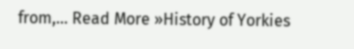from,… Read More »History of Yorkies